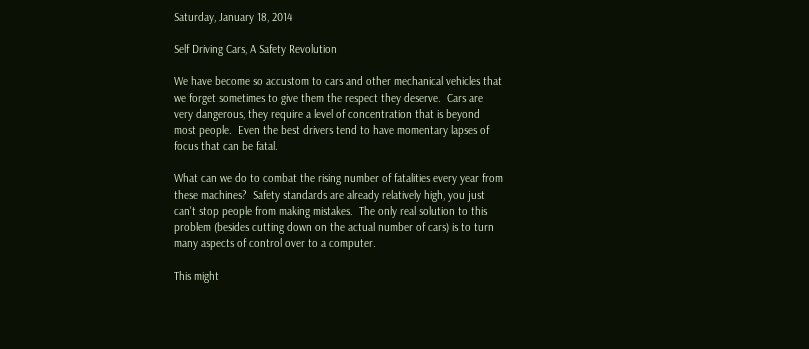Saturday, January 18, 2014

Self Driving Cars, A Safety Revolution

We have become so accustom to cars and other mechanical vehicles that we forget sometimes to give them the respect they deserve.  Cars are very dangerous, they require a level of concentration that is beyond most people.  Even the best drivers tend to have momentary lapses of focus that can be fatal.

What can we do to combat the rising number of fatalities every year from these machines?  Safety standards are already relatively high, you just can't stop people from making mistakes.  The only real solution to this problem (besides cutting down on the actual number of cars) is to turn many aspects of control over to a computer.

This might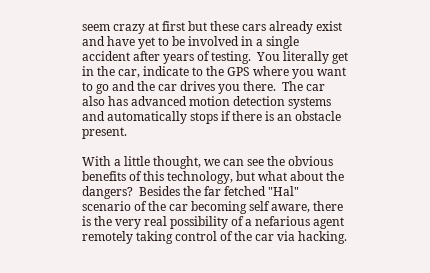seem crazy at first but these cars already exist and have yet to be involved in a single accident after years of testing.  You literally get in the car, indicate to the GPS where you want to go and the car drives you there.  The car also has advanced motion detection systems and automatically stops if there is an obstacle present.

With a little thought, we can see the obvious benefits of this technology, but what about the dangers?  Besides the far fetched "Hal" scenario of the car becoming self aware, there is the very real possibility of a nefarious agent remotely taking control of the car via hacking.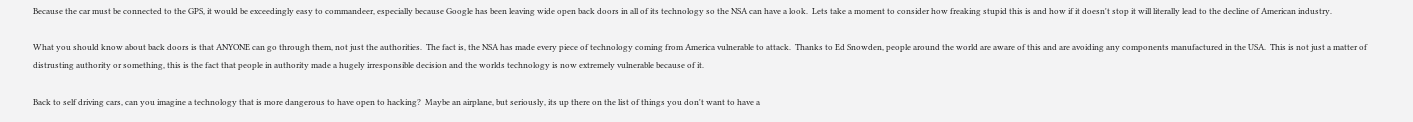Because the car must be connected to the GPS, it would be exceedingly easy to commandeer, especially because Google has been leaving wide open back doors in all of its technology so the NSA can have a look.  Lets take a moment to consider how freaking stupid this is and how if it doesn't stop it will literally lead to the decline of American industry.

What you should know about back doors is that ANYONE can go through them, not just the authorities.  The fact is, the NSA has made every piece of technology coming from America vulnerable to attack.  Thanks to Ed Snowden, people around the world are aware of this and are avoiding any components manufactured in the USA.  This is not just a matter of distrusting authority or something, this is the fact that people in authority made a hugely irresponsible decision and the worlds technology is now extremely vulnerable because of it.

Back to self driving cars, can you imagine a technology that is more dangerous to have open to hacking?  Maybe an airplane, but seriously, its up there on the list of things you don't want to have a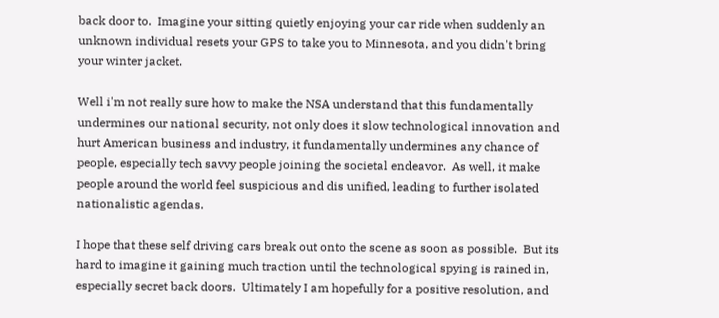back door to.  Imagine your sitting quietly enjoying your car ride when suddenly an unknown individual resets your GPS to take you to Minnesota, and you didn't bring your winter jacket.

Well i'm not really sure how to make the NSA understand that this fundamentally undermines our national security, not only does it slow technological innovation and hurt American business and industry, it fundamentally undermines any chance of people, especially tech savvy people joining the societal endeavor.  As well, it make people around the world feel suspicious and dis unified, leading to further isolated nationalistic agendas.

I hope that these self driving cars break out onto the scene as soon as possible.  But its hard to imagine it gaining much traction until the technological spying is rained in, especially secret back doors.  Ultimately I am hopefully for a positive resolution, and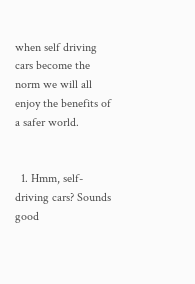when self driving cars become the norm we will all enjoy the benefits of a safer world.


  1. Hmm, self-driving cars? Sounds good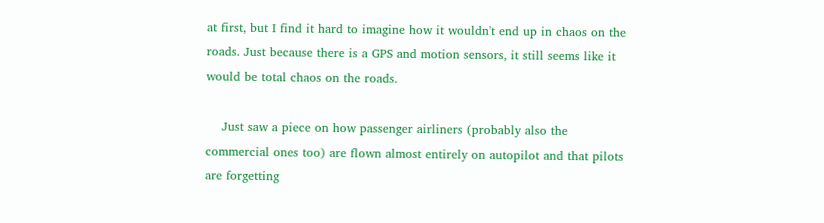at first, but I find it hard to imagine how it wouldn't end up in chaos on the roads. Just because there is a GPS and motion sensors, it still seems like it would be total chaos on the roads.

    Just saw a piece on how passenger airliners (probably also the commercial ones too) are flown almost entirely on autopilot and that pilots are forgetting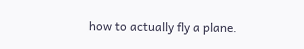how to actually fly a plane.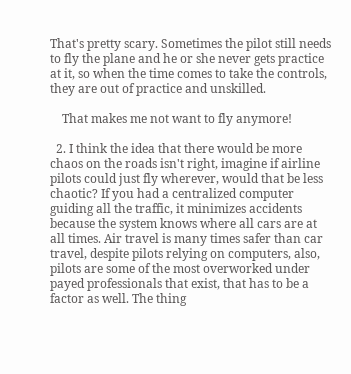That's pretty scary. Sometimes the pilot still needs to fly the plane and he or she never gets practice at it, so when the time comes to take the controls, they are out of practice and unskilled.

    That makes me not want to fly anymore!

  2. I think the idea that there would be more chaos on the roads isn't right, imagine if airline pilots could just fly wherever, would that be less chaotic? If you had a centralized computer guiding all the traffic, it minimizes accidents because the system knows where all cars are at all times. Air travel is many times safer than car travel, despite pilots relying on computers, also, pilots are some of the most overworked under payed professionals that exist, that has to be a factor as well. The thing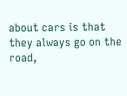about cars is that they always go on the road,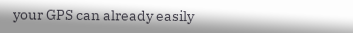your GPS can already easily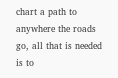chart a path to anywhere the roads go, all that is needed is to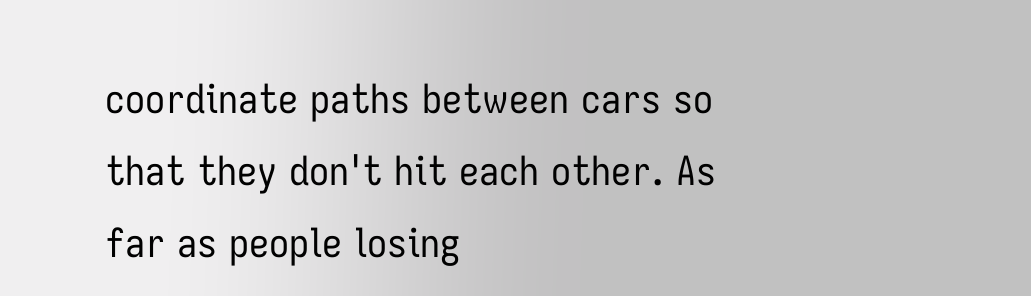coordinate paths between cars so that they don't hit each other. As far as people losing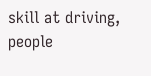skill at driving, people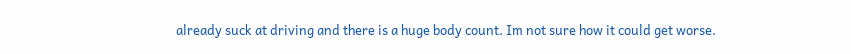already suck at driving and there is a huge body count. Im not sure how it could get worse.